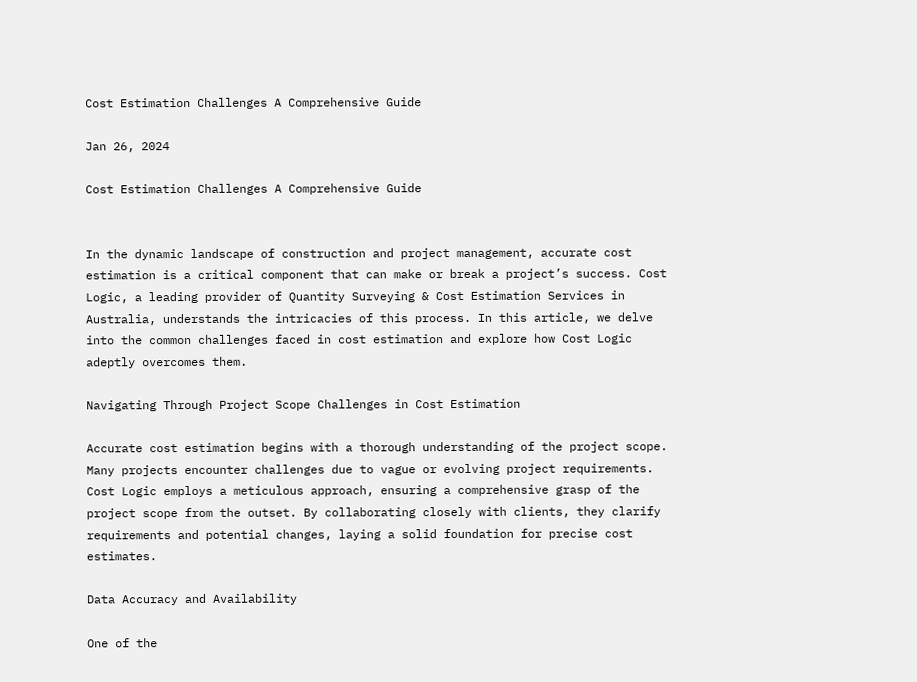Cost Estimation Challenges A Comprehensive Guide

Jan 26, 2024

Cost Estimation Challenges A Comprehensive Guide


In the dynamic landscape of construction and project management, accurate cost estimation is a critical component that can make or break a project’s success. Cost Logic, a leading provider of Quantity Surveying & Cost Estimation Services in Australia, understands the intricacies of this process. In this article, we delve into the common challenges faced in cost estimation and explore how Cost Logic adeptly overcomes them.

Navigating Through Project Scope Challenges in Cost Estimation

Accurate cost estimation begins with a thorough understanding of the project scope. Many projects encounter challenges due to vague or evolving project requirements. Cost Logic employs a meticulous approach, ensuring a comprehensive grasp of the project scope from the outset. By collaborating closely with clients, they clarify requirements and potential changes, laying a solid foundation for precise cost estimates.

Data Accuracy and Availability

One of the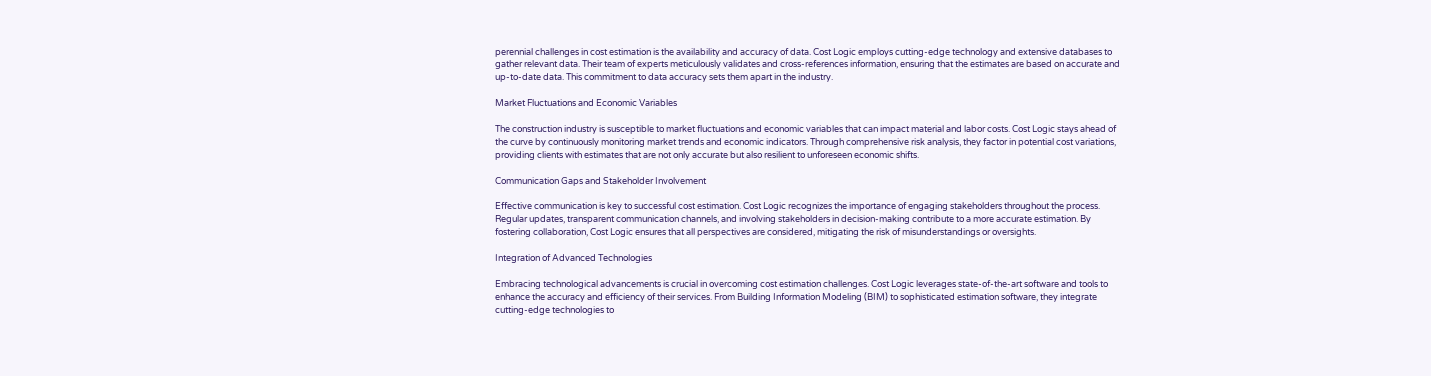perennial challenges in cost estimation is the availability and accuracy of data. Cost Logic employs cutting-edge technology and extensive databases to gather relevant data. Their team of experts meticulously validates and cross-references information, ensuring that the estimates are based on accurate and up-to-date data. This commitment to data accuracy sets them apart in the industry.

Market Fluctuations and Economic Variables

The construction industry is susceptible to market fluctuations and economic variables that can impact material and labor costs. Cost Logic stays ahead of the curve by continuously monitoring market trends and economic indicators. Through comprehensive risk analysis, they factor in potential cost variations, providing clients with estimates that are not only accurate but also resilient to unforeseen economic shifts.

Communication Gaps and Stakeholder Involvement

Effective communication is key to successful cost estimation. Cost Logic recognizes the importance of engaging stakeholders throughout the process. Regular updates, transparent communication channels, and involving stakeholders in decision-making contribute to a more accurate estimation. By fostering collaboration, Cost Logic ensures that all perspectives are considered, mitigating the risk of misunderstandings or oversights.

Integration of Advanced Technologies

Embracing technological advancements is crucial in overcoming cost estimation challenges. Cost Logic leverages state-of-the-art software and tools to enhance the accuracy and efficiency of their services. From Building Information Modeling (BIM) to sophisticated estimation software, they integrate cutting-edge technologies to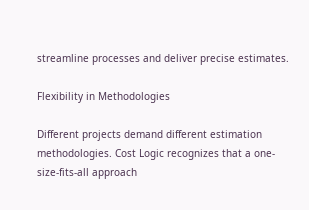streamline processes and deliver precise estimates.

Flexibility in Methodologies

Different projects demand different estimation methodologies. Cost Logic recognizes that a one-size-fits-all approach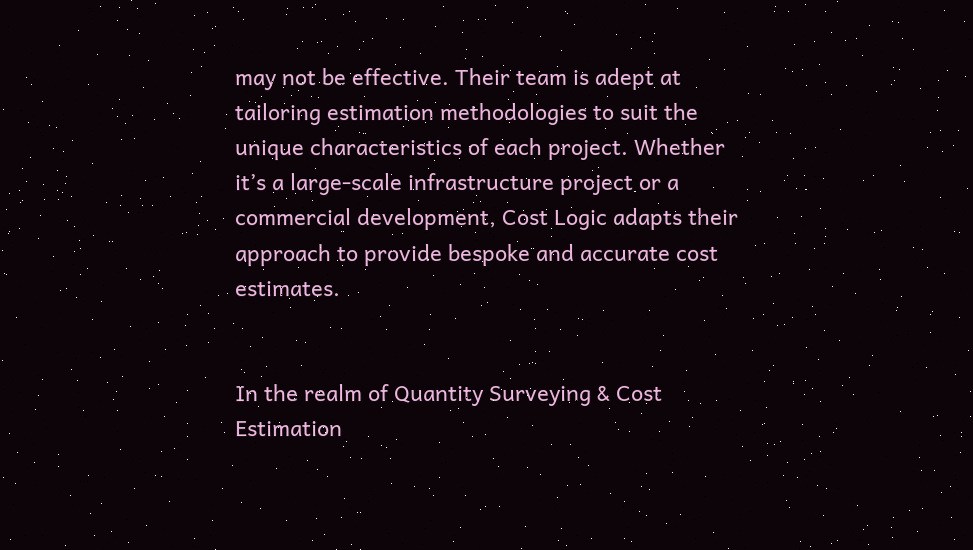may not be effective. Their team is adept at tailoring estimation methodologies to suit the unique characteristics of each project. Whether it’s a large-scale infrastructure project or a commercial development, Cost Logic adapts their approach to provide bespoke and accurate cost estimates.


In the realm of Quantity Surveying & Cost Estimation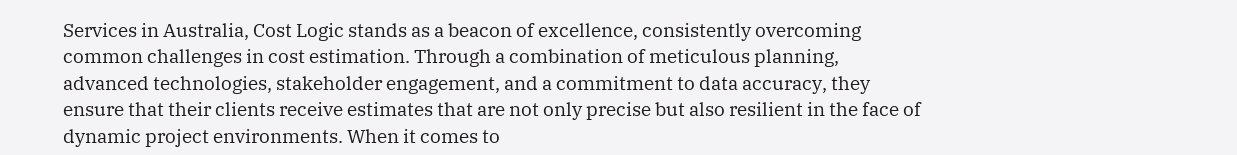Services in Australia, Cost Logic stands as a beacon of excellence, consistently overcoming common challenges in cost estimation. Through a combination of meticulous planning, advanced technologies, stakeholder engagement, and a commitment to data accuracy, they ensure that their clients receive estimates that are not only precise but also resilient in the face of dynamic project environments. When it comes to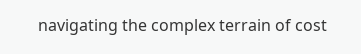navigating the complex terrain of cost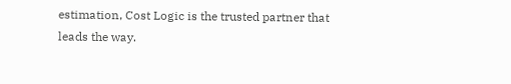estimation, Cost Logic is the trusted partner that leads the way.